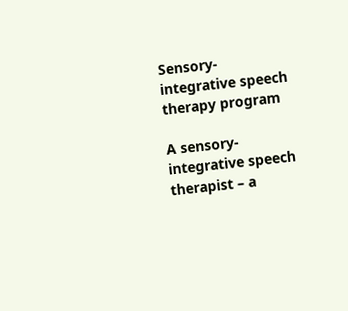Sensory-integrative speech therapy program

A sensory-integrative speech therapist – a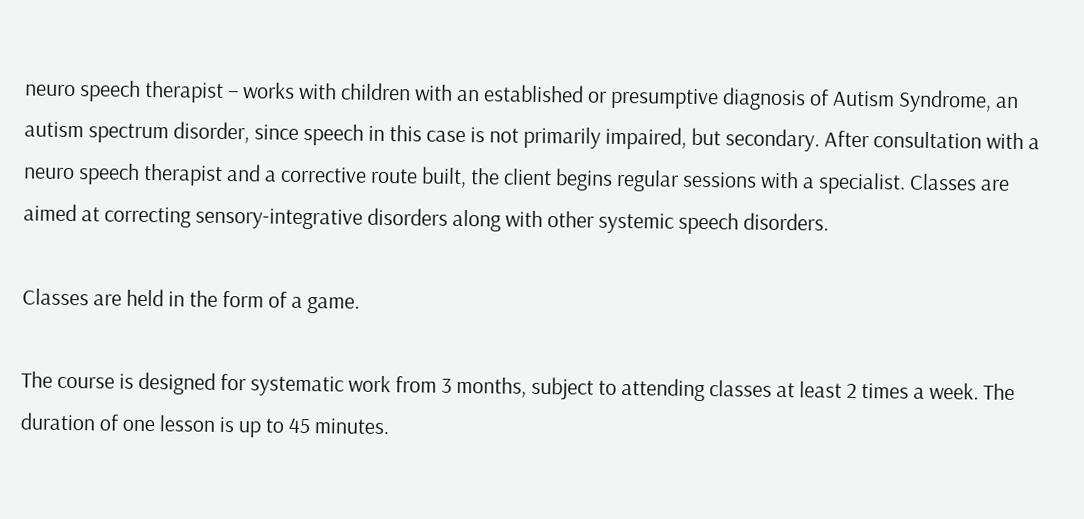neuro speech therapist – works with children with an established or presumptive diagnosis of Autism Syndrome, an autism spectrum disorder, since speech in this case is not primarily impaired, but secondary. After consultation with a neuro speech therapist and a corrective route built, the client begins regular sessions with a specialist. Classes are aimed at correcting sensory-integrative disorders along with other systemic speech disorders.

Classes are held in the form of a game.

The course is designed for systematic work from 3 months, subject to attending classes at least 2 times a week. The duration of one lesson is up to 45 minutes.